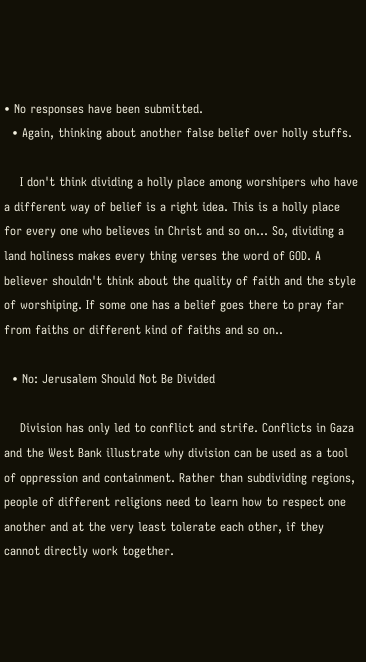• No responses have been submitted.
  • Again, thinking about another false belief over holly stuffs.

    I don't think dividing a holly place among worshipers who have a different way of belief is a right idea. This is a holly place for every one who believes in Christ and so on... So, dividing a land holiness makes every thing verses the word of GOD. A believer shouldn't think about the quality of faith and the style of worshiping. If some one has a belief goes there to pray far from faiths or different kind of faiths and so on..

  • No: Jerusalem Should Not Be Divided

    Division has only led to conflict and strife. Conflicts in Gaza and the West Bank illustrate why division can be used as a tool of oppression and containment. Rather than subdividing regions, people of different religions need to learn how to respect one another and at the very least tolerate each other, if they cannot directly work together.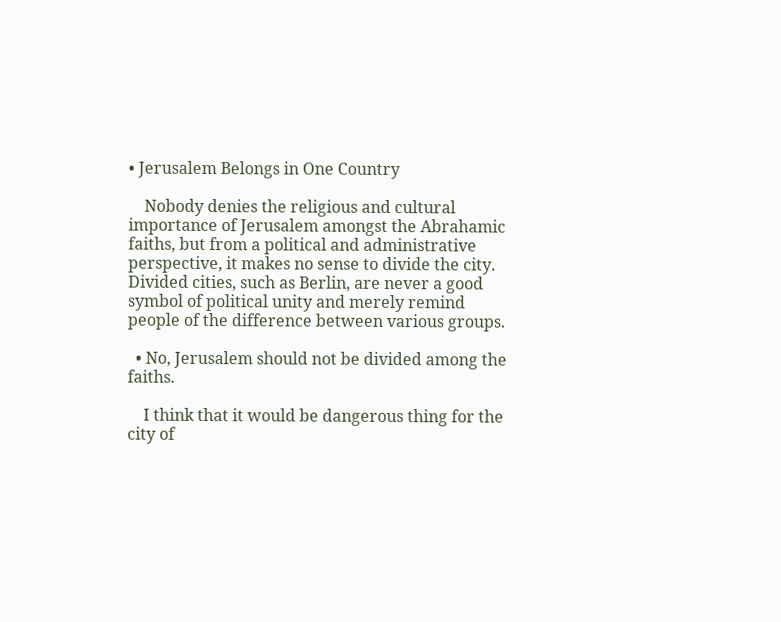• Jerusalem Belongs in One Country

    Nobody denies the religious and cultural importance of Jerusalem amongst the Abrahamic faiths, but from a political and administrative perspective, it makes no sense to divide the city. Divided cities, such as Berlin, are never a good symbol of political unity and merely remind people of the difference between various groups.

  • No, Jerusalem should not be divided among the faiths.

    I think that it would be dangerous thing for the city of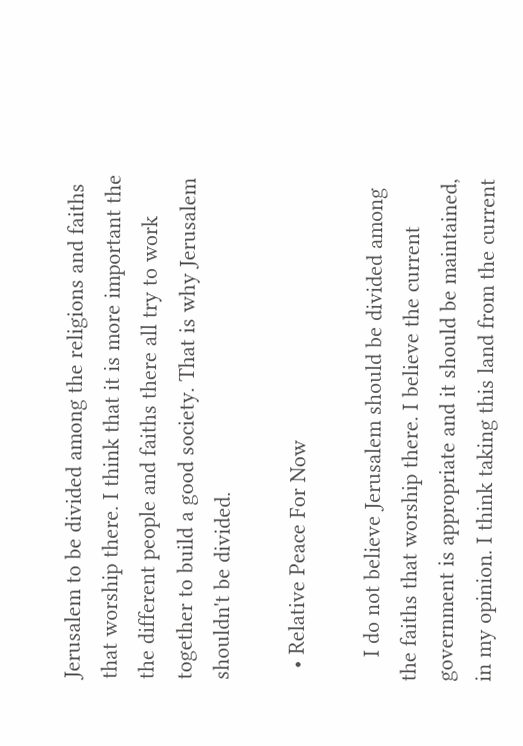Jerusalem to be divided among the religions and faiths that worship there. I think that it is more important the the different people and faiths there all try to work together to build a good society. That is why Jerusalem shouldn't be divided.

  • Relative Peace For Now

    I do not believe Jerusalem should be divided among the faiths that worship there. I believe the current government is appropriate and it should be maintained, in my opinion. I think taking this land from the current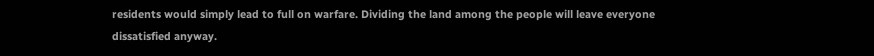residents would simply lead to full on warfare. Dividing the land among the people will leave everyone dissatisfied anyway.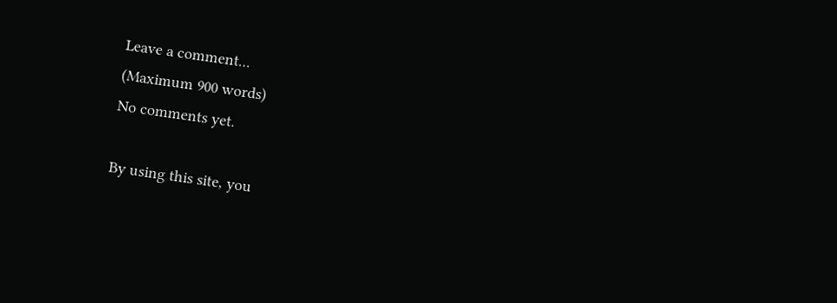Leave a comment...
(Maximum 900 words)
No comments yet.

By using this site, you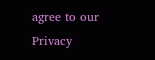agree to our Privacy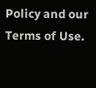Policy and our Terms of Use.